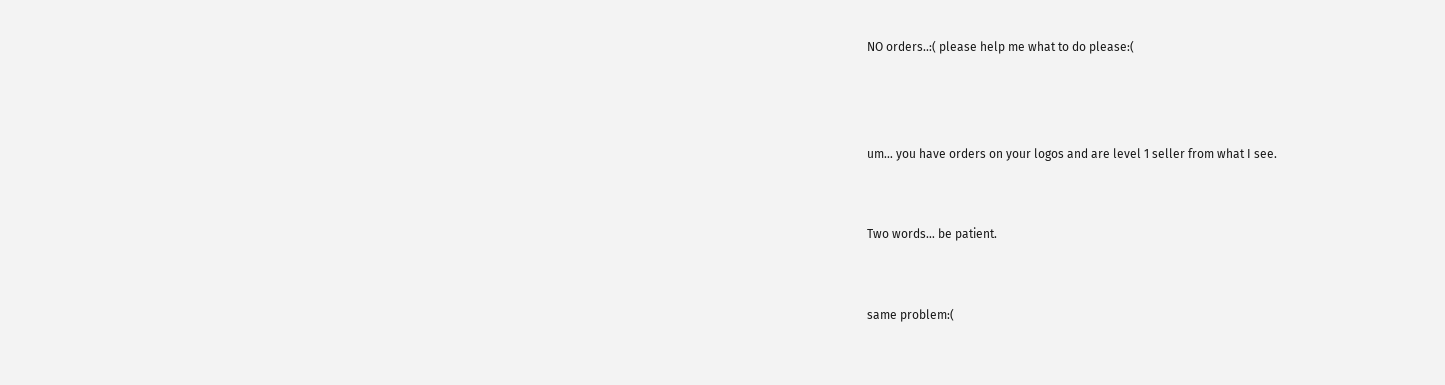NO orders..:( please help me what to do please:(



um… you have orders on your logos and are level 1 seller from what I see.


Two words… be patient.


same problem:(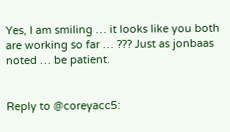Yes, I am smiling … it looks like you both are working so far … ??? Just as jonbaas noted … be patient.


Reply to @coreyacc5: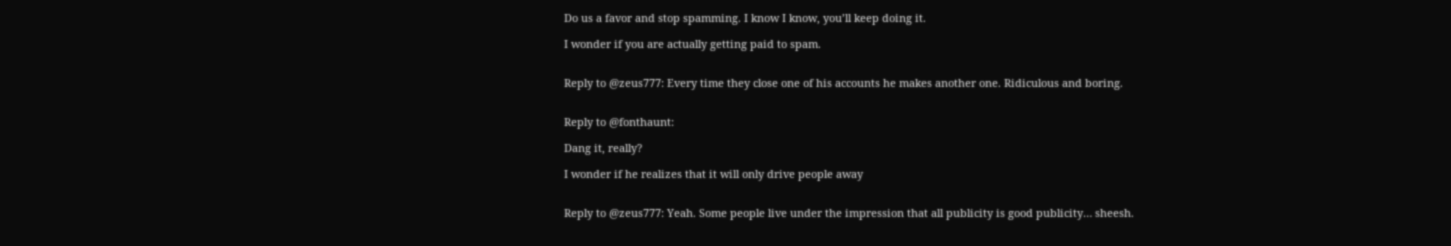Do us a favor and stop spamming. I know I know, you’ll keep doing it.

I wonder if you are actually getting paid to spam.


Reply to @zeus777: Every time they close one of his accounts he makes another one. Ridiculous and boring.


Reply to @fonthaunt:

Dang it, really?

I wonder if he realizes that it will only drive people away


Reply to @zeus777: Yeah. Some people live under the impression that all publicity is good publicity… sheesh.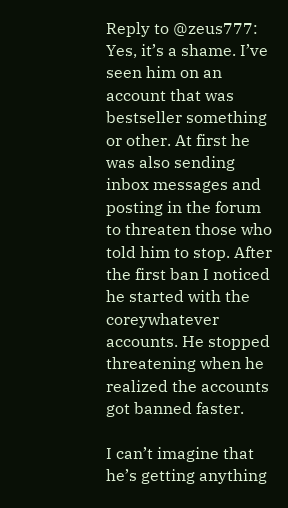Reply to @zeus777: Yes, it’s a shame. I’ve seen him on an account that was bestseller something or other. At first he was also sending inbox messages and posting in the forum to threaten those who told him to stop. After the first ban I noticed he started with the coreywhatever accounts. He stopped threatening when he realized the accounts got banned faster.

I can’t imagine that he’s getting anything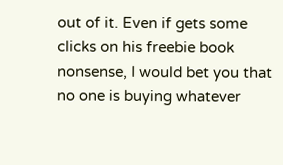out of it. Even if gets some clicks on his freebie book nonsense, I would bet you that no one is buying whatever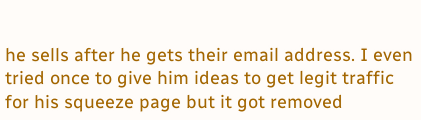he sells after he gets their email address. I even tried once to give him ideas to get legit traffic for his squeeze page but it got removed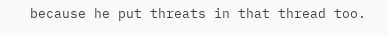because he put threats in that thread too.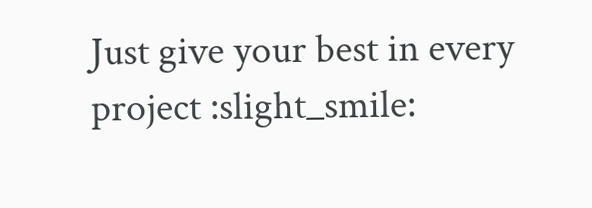Just give your best in every project :slight_smile: